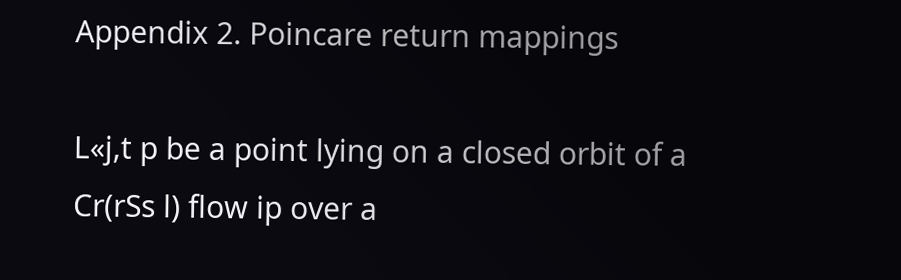Appendix 2. Poincare return mappings

L«j,t p be a point lying on a closed orbit of a Cr(rSs l) flow ip over a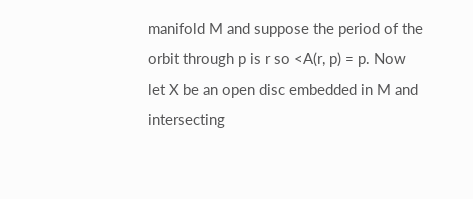manifold M and suppose the period of the orbit through p is r so <A(r, p) = p. Now let X be an open disc embedded in M and intersecting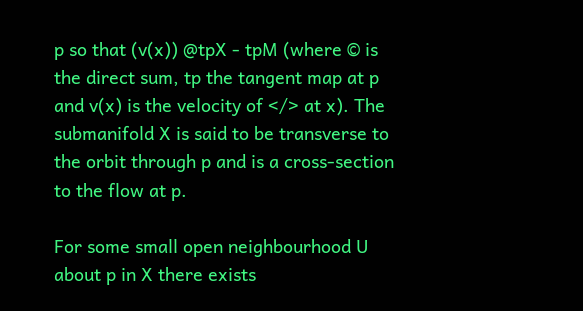p so that (v(x)) @tpX - tpM (where © is the direct sum, tp the tangent map at p and v(x) is the velocity of </> at x). The submanifold X is said to be transverse to the orbit through p and is a cross-section to the flow at p.

For some small open neighbourhood U about p in X there exists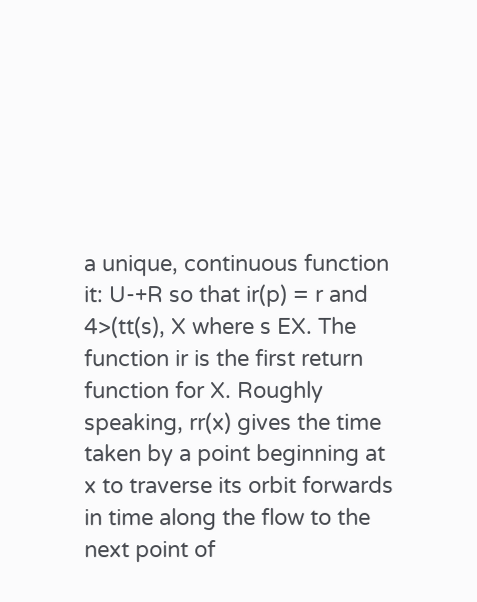a unique, continuous function it: U-+R so that ir(p) = r and 4>(tt(s), X where s EX. The function ir is the first return function for X. Roughly speaking, rr(x) gives the time taken by a point beginning at x to traverse its orbit forwards in time along the flow to the next point of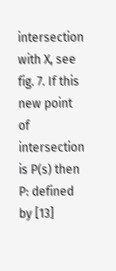intersection with X, see fig. 7. If this new point of intersection is P(s) then P: defined by [13]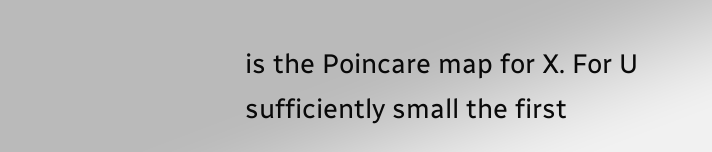is the Poincare map for X. For U sufficiently small the first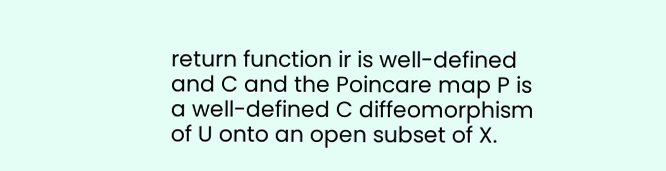return function ir is well-defined and C and the Poincare map P is a well-defined C diffeomorphism of U onto an open subset of X.